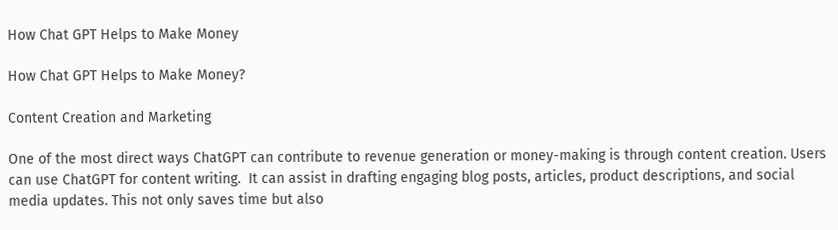How Chat GPT Helps to Make Money

How Chat GPT Helps to Make Money?

Content Creation and Marketing

One of the most direct ways ChatGPT can contribute to revenue generation or money-making is through content creation. Users can use ChatGPT for content writing.  It can assist in drafting engaging blog posts, articles, product descriptions, and social media updates. This not only saves time but also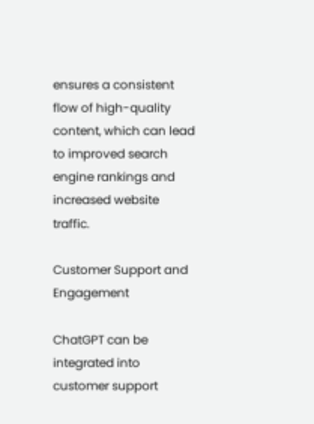ensures a consistent flow of high-quality content, which can lead to improved search engine rankings and increased website traffic.

Customer Support and Engagement

ChatGPT can be integrated into customer support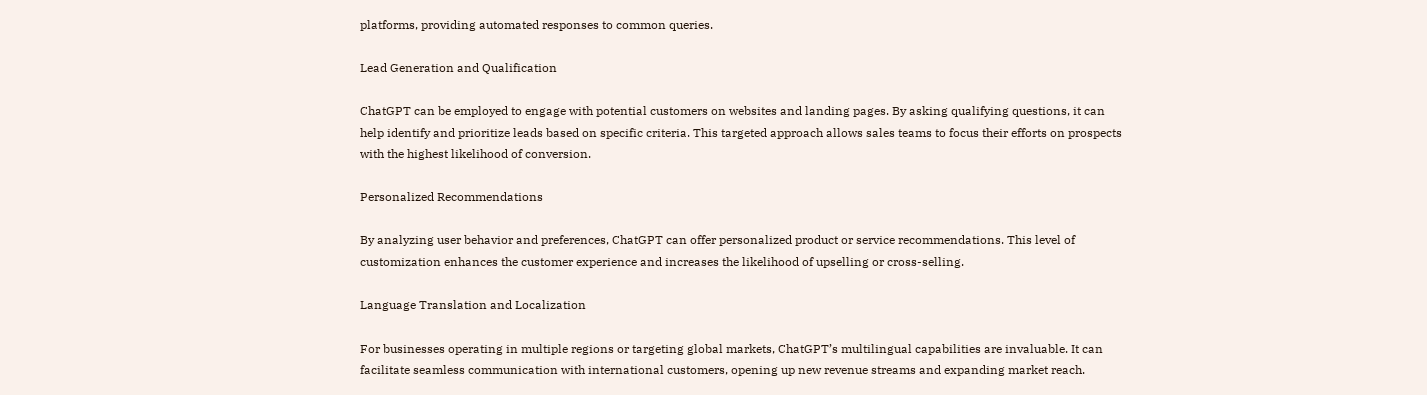platforms, providing automated responses to common queries.

Lead Generation and Qualification

ChatGPT can be employed to engage with potential customers on websites and landing pages. By asking qualifying questions, it can help identify and prioritize leads based on specific criteria. This targeted approach allows sales teams to focus their efforts on prospects with the highest likelihood of conversion.

Personalized Recommendations

By analyzing user behavior and preferences, ChatGPT can offer personalized product or service recommendations. This level of customization enhances the customer experience and increases the likelihood of upselling or cross-selling.

Language Translation and Localization

For businesses operating in multiple regions or targeting global markets, ChatGPT’s multilingual capabilities are invaluable. It can facilitate seamless communication with international customers, opening up new revenue streams and expanding market reach.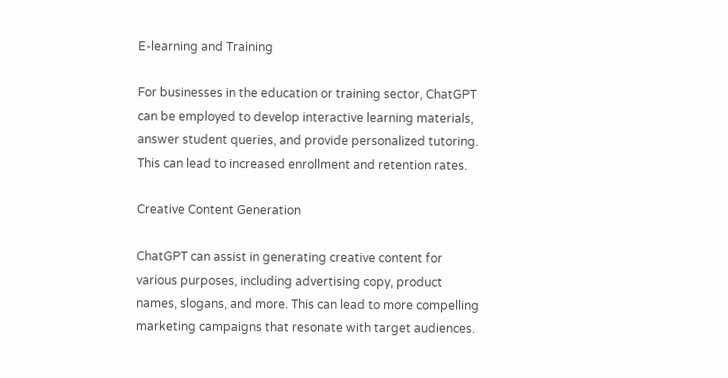E-learning and Training

For businesses in the education or training sector, ChatGPT can be employed to develop interactive learning materials, answer student queries, and provide personalized tutoring. This can lead to increased enrollment and retention rates.

Creative Content Generation

ChatGPT can assist in generating creative content for various purposes, including advertising copy, product names, slogans, and more. This can lead to more compelling marketing campaigns that resonate with target audiences.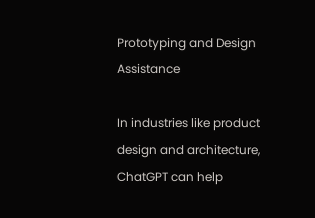Prototyping and Design Assistance

In industries like product design and architecture, ChatGPT can help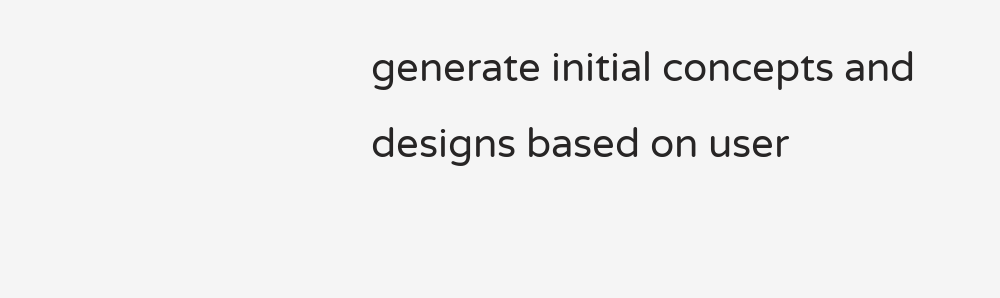generate initial concepts and designs based on user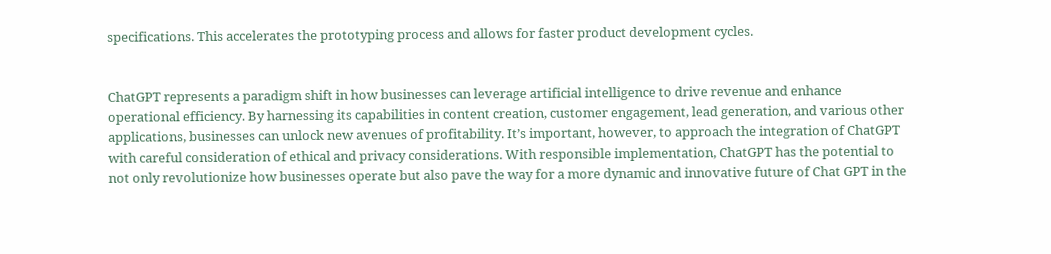specifications. This accelerates the prototyping process and allows for faster product development cycles.


ChatGPT represents a paradigm shift in how businesses can leverage artificial intelligence to drive revenue and enhance operational efficiency. By harnessing its capabilities in content creation, customer engagement, lead generation, and various other applications, businesses can unlock new avenues of profitability. It’s important, however, to approach the integration of ChatGPT with careful consideration of ethical and privacy considerations. With responsible implementation, ChatGPT has the potential to not only revolutionize how businesses operate but also pave the way for a more dynamic and innovative future of Chat GPT in the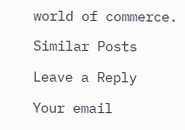world of commerce.

Similar Posts

Leave a Reply

Your email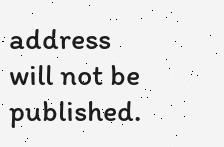address will not be published.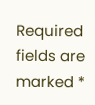Required fields are marked *